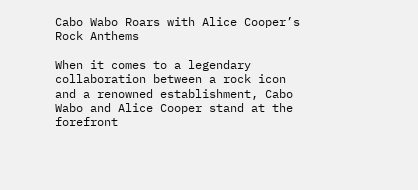Cabo Wabo Roars with Alice Cooper’s Rock Anthems

When it comes to a legendary collaboration between a rock icon and a renowned establishment, Cabo Wabo and Alice Cooper stand at the forefront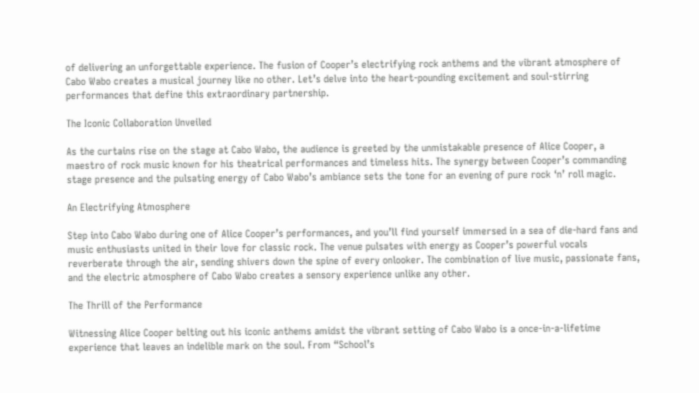of delivering an unforgettable experience. The fusion of Cooper’s electrifying rock anthems and the vibrant atmosphere of Cabo Wabo creates a musical journey like no other. Let’s delve into the heart-pounding excitement and soul-stirring performances that define this extraordinary partnership.

The Iconic Collaboration Unveiled

As the curtains rise on the stage at Cabo Wabo, the audience is greeted by the unmistakable presence of Alice Cooper, a maestro of rock music known for his theatrical performances and timeless hits. The synergy between Cooper’s commanding stage presence and the pulsating energy of Cabo Wabo’s ambiance sets the tone for an evening of pure rock ‘n’ roll magic.

An Electrifying Atmosphere

Step into Cabo Wabo during one of Alice Cooper’s performances, and you’ll find yourself immersed in a sea of die-hard fans and music enthusiasts united in their love for classic rock. The venue pulsates with energy as Cooper’s powerful vocals reverberate through the air, sending shivers down the spine of every onlooker. The combination of live music, passionate fans, and the electric atmosphere of Cabo Wabo creates a sensory experience unlike any other.

The Thrill of the Performance

Witnessing Alice Cooper belting out his iconic anthems amidst the vibrant setting of Cabo Wabo is a once-in-a-lifetime experience that leaves an indelible mark on the soul. From “School’s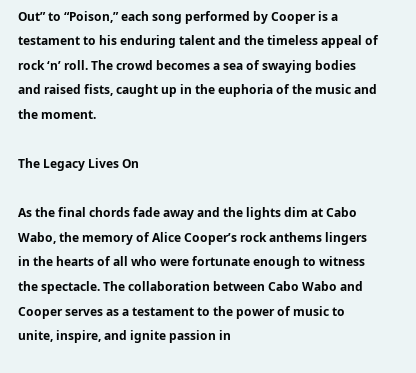Out” to “Poison,” each song performed by Cooper is a testament to his enduring talent and the timeless appeal of rock ‘n’ roll. The crowd becomes a sea of swaying bodies and raised fists, caught up in the euphoria of the music and the moment.

The Legacy Lives On

As the final chords fade away and the lights dim at Cabo Wabo, the memory of Alice Cooper’s rock anthems lingers in the hearts of all who were fortunate enough to witness the spectacle. The collaboration between Cabo Wabo and Cooper serves as a testament to the power of music to unite, inspire, and ignite passion in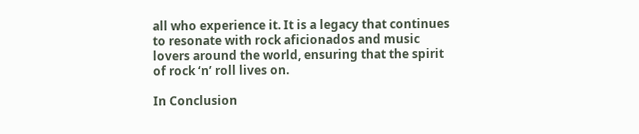all who experience it. It is a legacy that continues to resonate with rock aficionados and music lovers around the world, ensuring that the spirit of rock ‘n’ roll lives on.

In Conclusion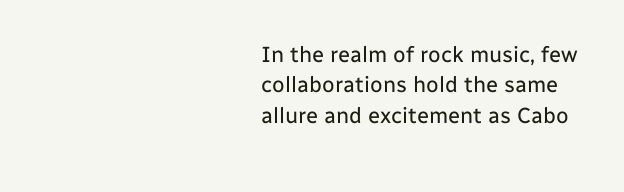In the realm of rock music, few collaborations hold the same allure and excitement as Cabo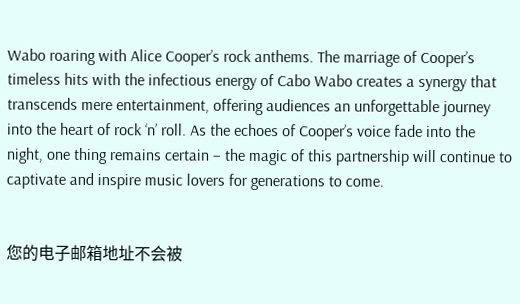Wabo roaring with Alice Cooper’s rock anthems. The marriage of Cooper’s timeless hits with the infectious energy of Cabo Wabo creates a synergy that transcends mere entertainment, offering audiences an unforgettable journey into the heart of rock ‘n’ roll. As the echoes of Cooper’s voice fade into the night, one thing remains certain – the magic of this partnership will continue to captivate and inspire music lovers for generations to come.


您的电子邮箱地址不会被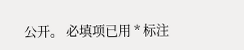公开。 必填项已用 * 标注